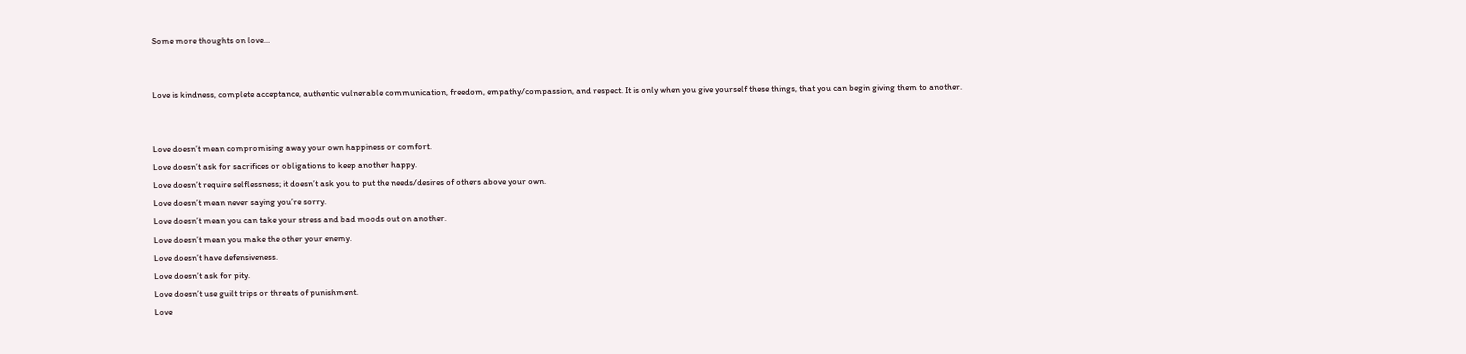Some more thoughts on love…


Love is kindness, complete acceptance, authentic vulnerable communication, freedom, empathy/compassion, and respect. It is only when you give yourself these things, that you can begin giving them to another.


Love doesn’t mean compromising away your own happiness or comfort.
Love doesn’t ask for sacrifices or obligations to keep another happy.
Love doesn’t require selflessness; it doesn’t ask you to put the needs/desires of others above your own.
Love doesn’t mean never saying you’re sorry.
Love doesn’t mean you can take your stress and bad moods out on another.
Love doesn’t mean you make the other your enemy.
Love doesn’t have defensiveness.
Love doesn’t ask for pity.
Love doesn’t use guilt trips or threats of punishment.
Love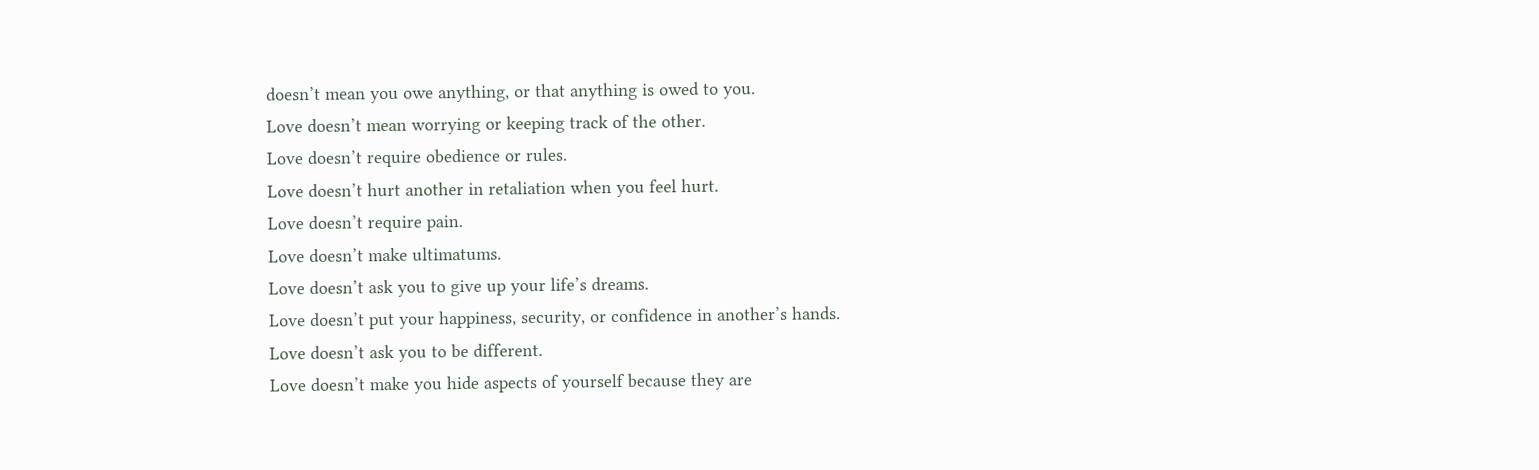doesn’t mean you owe anything, or that anything is owed to you.
Love doesn’t mean worrying or keeping track of the other.
Love doesn’t require obedience or rules.
Love doesn’t hurt another in retaliation when you feel hurt.
Love doesn’t require pain.
Love doesn’t make ultimatums.
Love doesn’t ask you to give up your life’s dreams.
Love doesn’t put your happiness, security, or confidence in another’s hands.
Love doesn’t ask you to be different.
Love doesn’t make you hide aspects of yourself because they are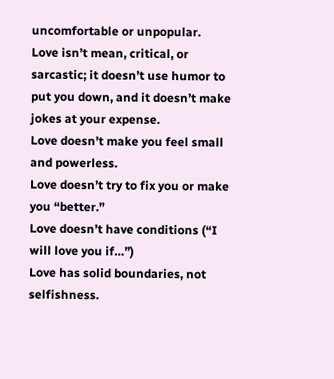uncomfortable or unpopular.
Love isn’t mean, critical, or sarcastic; it doesn’t use humor to put you down, and it doesn’t make jokes at your expense.
Love doesn’t make you feel small and powerless.
Love doesn’t try to fix you or make you “better.”
Love doesn’t have conditions (“I will love you if…”)
Love has solid boundaries, not selfishness.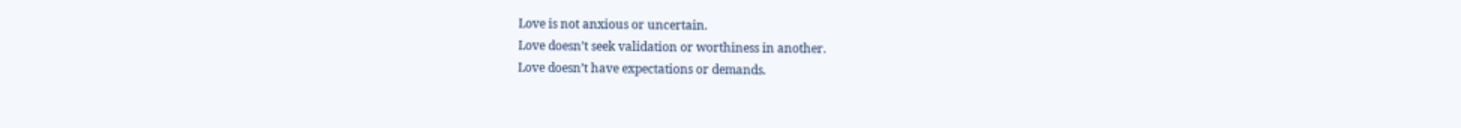Love is not anxious or uncertain.
Love doesn’t seek validation or worthiness in another.
Love doesn’t have expectations or demands.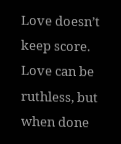Love doesn’t keep score.
Love can be ruthless, but when done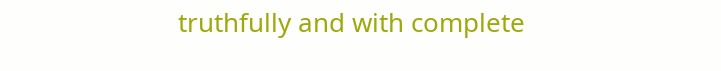truthfully and with complete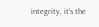integrity, it’s the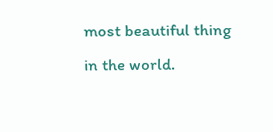most beautiful thing in the world.